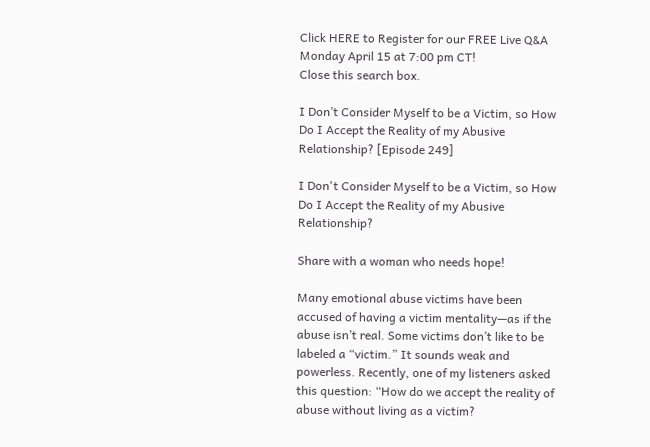Click HERE to Register for our FREE Live Q&A Monday April 15 at 7:00 pm CT!
Close this search box.

I Don’t Consider Myself to be a Victim, so How Do I Accept the Reality of my Abusive Relationship? [Episode 249]

I Don't Consider Myself to be a Victim, so How Do I Accept the Reality of my Abusive Relationship?

Share with a woman who needs hope!

Many emotional abuse victims have been accused of having a victim mentality—as if the abuse isn’t real. Some victims don’t like to be labeled a “victim.” It sounds weak and powerless. Recently, one of my listeners asked this question: “How do we accept the reality of abuse without living as a victim?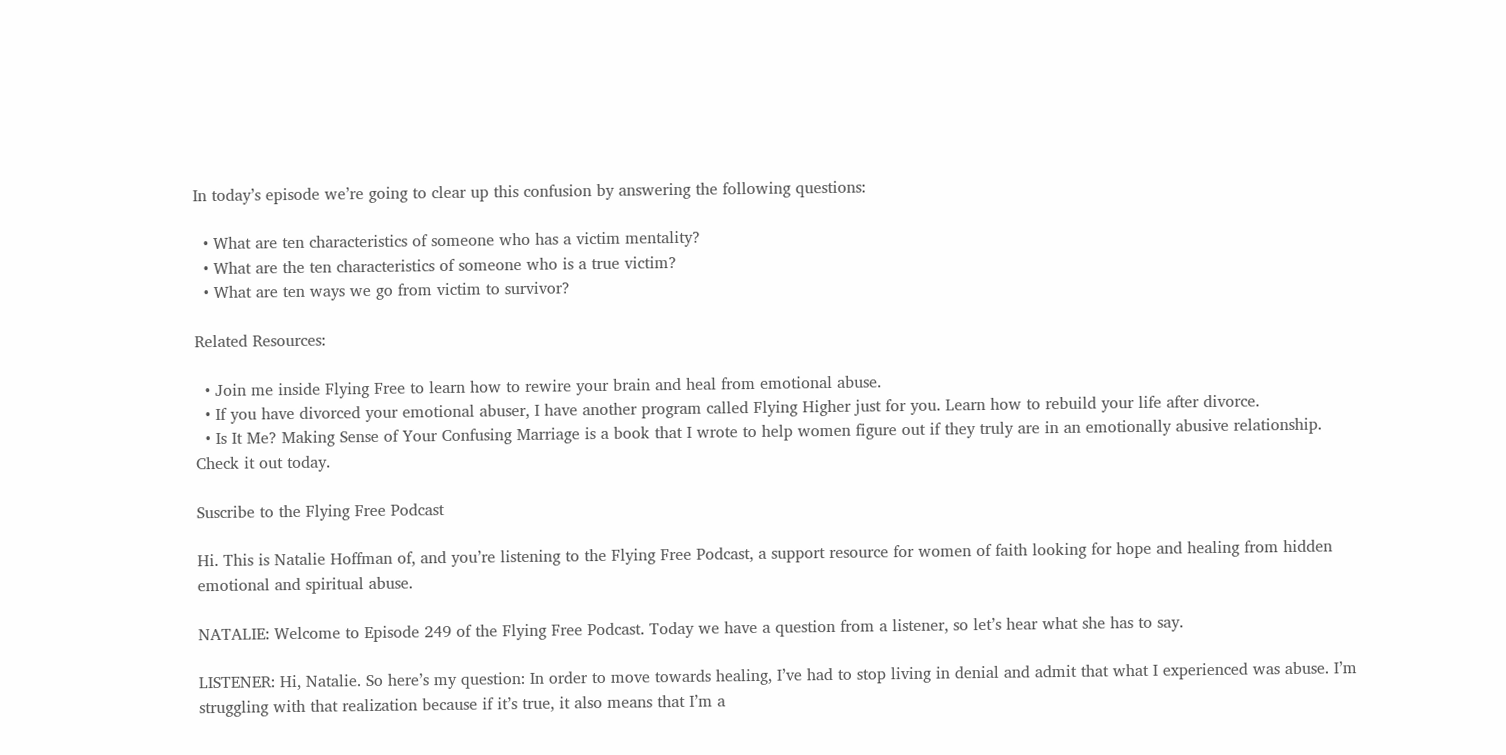In today’s episode we’re going to clear up this confusion by answering the following questions:

  • What are ten characteristics of someone who has a victim mentality?
  • What are the ten characteristics of someone who is a true victim?
  • What are ten ways we go from victim to survivor?

Related Resources:

  • Join me inside Flying Free to learn how to rewire your brain and heal from emotional abuse.
  • If you have divorced your emotional abuser, I have another program called Flying Higher just for you. Learn how to rebuild your life after divorce.
  • Is It Me? Making Sense of Your Confusing Marriage is a book that I wrote to help women figure out if they truly are in an emotionally abusive relationship. Check it out today.

Suscribe to the Flying Free Podcast

Hi. This is Natalie Hoffman of, and you’re listening to the Flying Free Podcast, a support resource for women of faith looking for hope and healing from hidden emotional and spiritual abuse.

NATALIE: Welcome to Episode 249 of the Flying Free Podcast. Today we have a question from a listener, so let’s hear what she has to say.

LISTENER: Hi, Natalie. So here’s my question: In order to move towards healing, I’ve had to stop living in denial and admit that what I experienced was abuse. I’m struggling with that realization because if it’s true, it also means that I’m a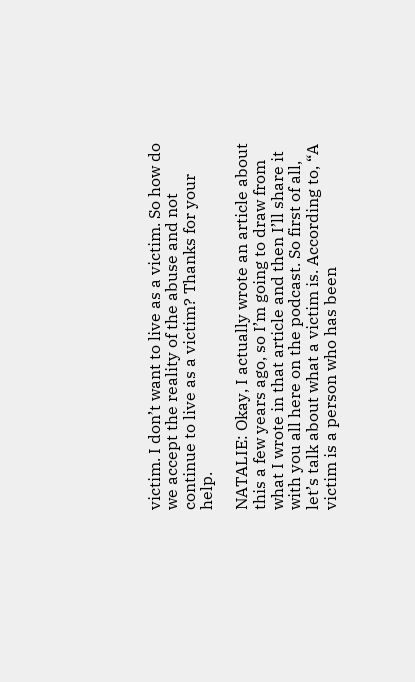victim. I don’t want to live as a victim. So how do we accept the reality of the abuse and not continue to live as a victim? Thanks for your help.

NATALIE: Okay, I actually wrote an article about this a few years ago, so I’m going to draw from what I wrote in that article and then I’ll share it with you all here on the podcast. So first of all, let’s talk about what a victim is. According to, “A victim is a person who has been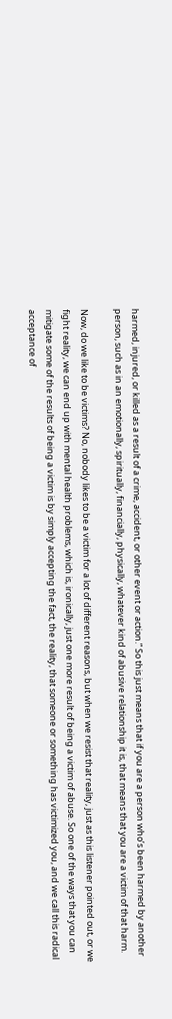harmed, injured, or killed as a result of a crime, accident, or other event or action.” So this just means that if you are a person who’s been harmed by another person, such as in an emotionally, spiritually, financially, physically, whatever kind of abusive relationship it is, that means that you are a victim of that harm.

Now, do we like to be victims? No, nobody likes to be a victim for a lot of different reasons, but when we resist that reality, just as this listener pointed out, or we fight reality, we can end up with mental health problems, which is, ironically, just one more result of being a victim of abuse. So one of the ways that you can mitigate some of the results of being a victim is by simply accepting the fact, the reality, that someone or something has victimized you, and we call this radical acceptance of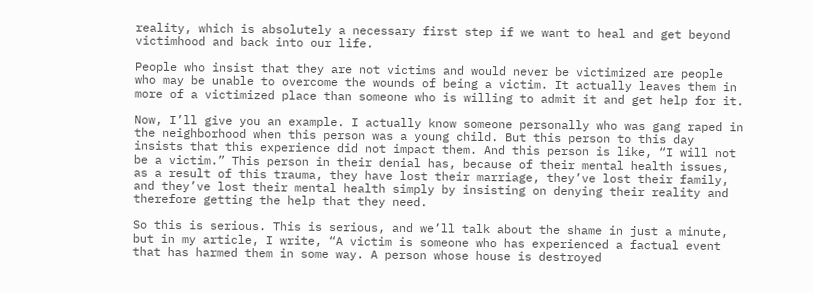reality, which is absolutely a necessary first step if we want to heal and get beyond victimhood and back into our life.

People who insist that they are not victims and would never be victimized are people who may be unable to overcome the wounds of being a victim. It actually leaves them in more of a victimized place than someone who is willing to admit it and get help for it.

Now, I’ll give you an example. I actually know someone personally who was gang raped in the neighborhood when this person was a young child. But this person to this day insists that this experience did not impact them. And this person is like, “I will not be a victim.” This person in their denial has, because of their mental health issues, as a result of this trauma, they have lost their marriage, they’ve lost their family, and they’ve lost their mental health simply by insisting on denying their reality and therefore getting the help that they need.

So this is serious. This is serious, and we’ll talk about the shame in just a minute, but in my article, I write, “A victim is someone who has experienced a factual event that has harmed them in some way. A person whose house is destroyed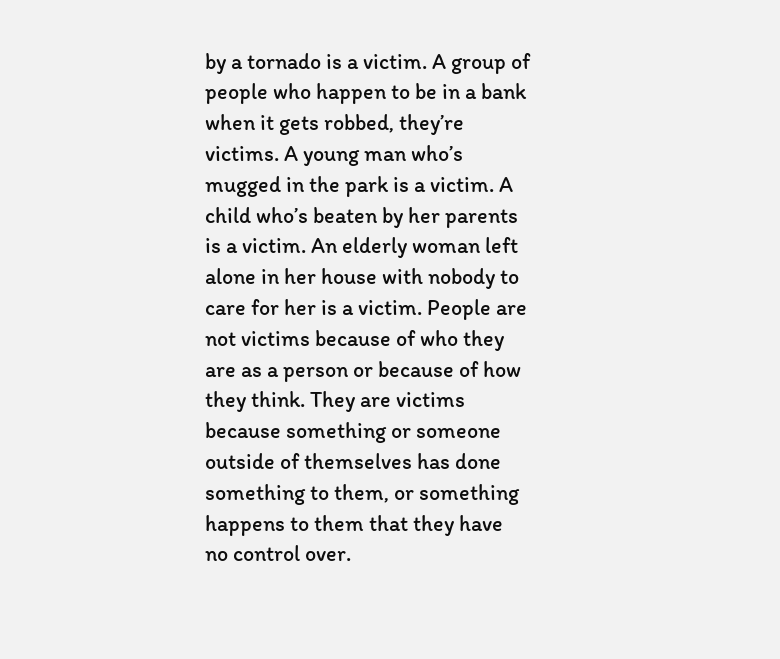by a tornado is a victim. A group of people who happen to be in a bank when it gets robbed, they’re victims. A young man who’s mugged in the park is a victim. A child who’s beaten by her parents is a victim. An elderly woman left alone in her house with nobody to care for her is a victim. People are not victims because of who they are as a person or because of how they think. They are victims because something or someone outside of themselves has done something to them, or something happens to them that they have no control over.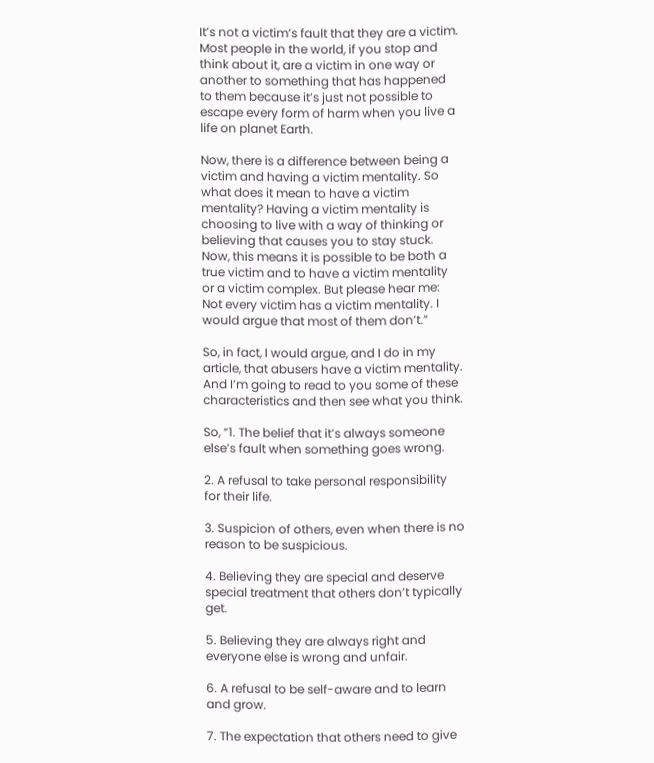It’s not a victim’s fault that they are a victim. Most people in the world, if you stop and think about it, are a victim in one way or another to something that has happened to them because it’s just not possible to escape every form of harm when you live a life on planet Earth.

Now, there is a difference between being a victim and having a victim mentality. So what does it mean to have a victim mentality? Having a victim mentality is choosing to live with a way of thinking or believing that causes you to stay stuck. Now, this means it is possible to be both a true victim and to have a victim mentality or a victim complex. But please hear me: Not every victim has a victim mentality. I would argue that most of them don’t.”

So, in fact, I would argue, and I do in my article, that abusers have a victim mentality. And I’m going to read to you some of these characteristics and then see what you think.

So, “1. The belief that it’s always someone else’s fault when something goes wrong.

2. A refusal to take personal responsibility for their life.

3. Suspicion of others, even when there is no reason to be suspicious.

4. Believing they are special and deserve special treatment that others don’t typically get.

5. Believing they are always right and everyone else is wrong and unfair.

6. A refusal to be self-aware and to learn and grow.

7. The expectation that others need to give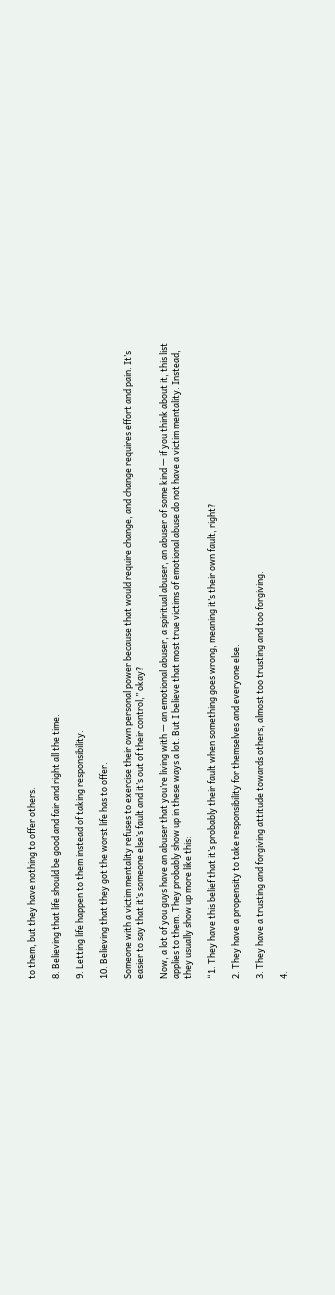to them, but they have nothing to offer others.

8. Believing that life should be good and fair and right all the time.

9. Letting life happen to them instead of taking responsibility.

10. Believing that they got the worst life has to offer.

Someone with a victim mentality refuses to exercise their own personal power because that would require change, and change requires effort and pain. It’s easier to say that it’s someone else’s fault and it’s out of their control,” okay?

Now, a lot of you guys have an abuser that you’re living with — an emotional abuser, a spiritual abuser, an abuser of some kind — if you think about it, this list applies to them. They probably show up in these ways a lot. But I believe that most true victims of emotional abuse do not have a victim mentality. Instead, they usually show up more like this:

“1. They have this belief that it’s probably their fault when something goes wrong, meaning it’s their own fault, right?

2. They have a propensity to take responsibility for themselves and everyone else.

3. They have a trusting and forgiving attitude towards others, almost too trusting and too forgiving.

4.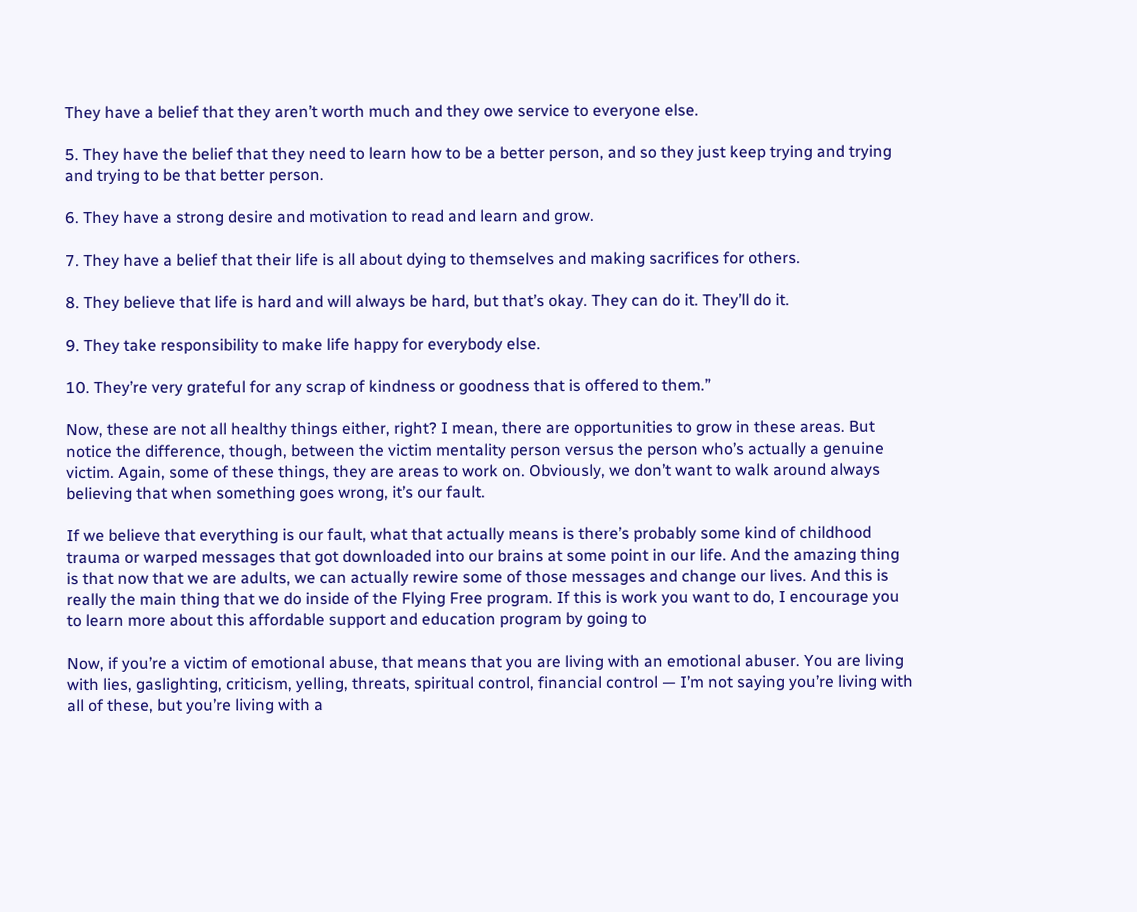They have a belief that they aren’t worth much and they owe service to everyone else.

5. They have the belief that they need to learn how to be a better person, and so they just keep trying and trying and trying to be that better person.

6. They have a strong desire and motivation to read and learn and grow.

7. They have a belief that their life is all about dying to themselves and making sacrifices for others.

8. They believe that life is hard and will always be hard, but that’s okay. They can do it. They’ll do it.

9. They take responsibility to make life happy for everybody else.

10. They’re very grateful for any scrap of kindness or goodness that is offered to them.”

Now, these are not all healthy things either, right? I mean, there are opportunities to grow in these areas. But notice the difference, though, between the victim mentality person versus the person who’s actually a genuine victim. Again, some of these things, they are areas to work on. Obviously, we don’t want to walk around always believing that when something goes wrong, it’s our fault.

If we believe that everything is our fault, what that actually means is there’s probably some kind of childhood trauma or warped messages that got downloaded into our brains at some point in our life. And the amazing thing is that now that we are adults, we can actually rewire some of those messages and change our lives. And this is really the main thing that we do inside of the Flying Free program. If this is work you want to do, I encourage you to learn more about this affordable support and education program by going to

Now, if you’re a victim of emotional abuse, that means that you are living with an emotional abuser. You are living with lies, gaslighting, criticism, yelling, threats, spiritual control, financial control — I’m not saying you’re living with all of these, but you’re living with a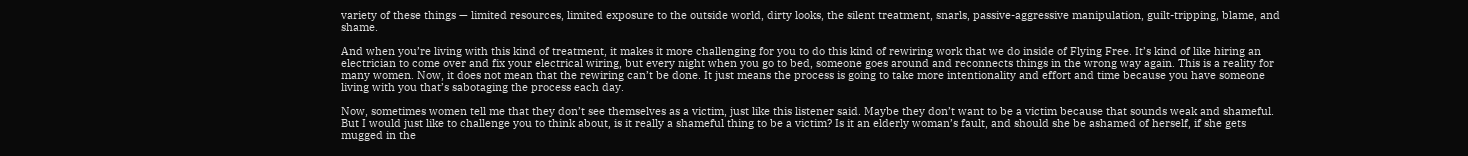variety of these things — limited resources, limited exposure to the outside world, dirty looks, the silent treatment, snarls, passive-aggressive manipulation, guilt-tripping, blame, and shame.

And when you’re living with this kind of treatment, it makes it more challenging for you to do this kind of rewiring work that we do inside of Flying Free. It’s kind of like hiring an electrician to come over and fix your electrical wiring, but every night when you go to bed, someone goes around and reconnects things in the wrong way again. This is a reality for many women. Now, it does not mean that the rewiring can’t be done. It just means the process is going to take more intentionality and effort and time because you have someone living with you that’s sabotaging the process each day.

Now, sometimes women tell me that they don’t see themselves as a victim, just like this listener said. Maybe they don’t want to be a victim because that sounds weak and shameful. But I would just like to challenge you to think about, is it really a shameful thing to be a victim? Is it an elderly woman’s fault, and should she be ashamed of herself, if she gets mugged in the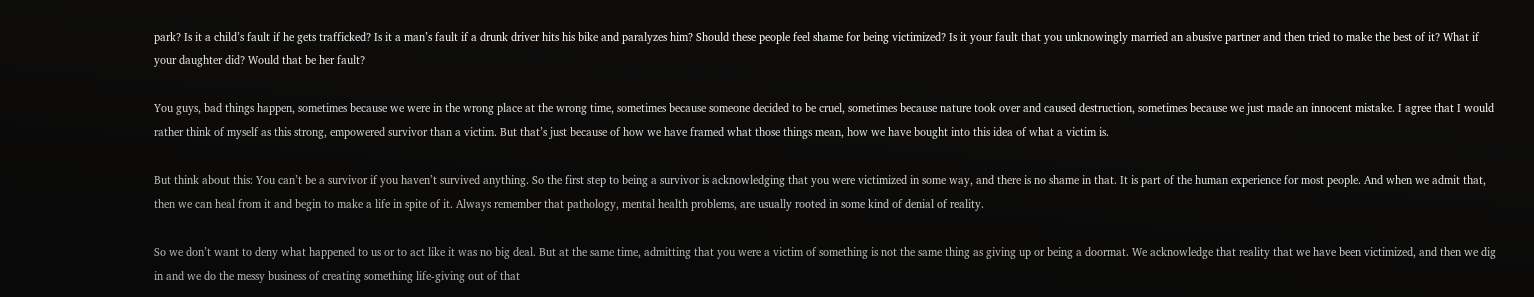park? Is it a child’s fault if he gets trafficked? Is it a man’s fault if a drunk driver hits his bike and paralyzes him? Should these people feel shame for being victimized? Is it your fault that you unknowingly married an abusive partner and then tried to make the best of it? What if your daughter did? Would that be her fault?

You guys, bad things happen, sometimes because we were in the wrong place at the wrong time, sometimes because someone decided to be cruel, sometimes because nature took over and caused destruction, sometimes because we just made an innocent mistake. I agree that I would rather think of myself as this strong, empowered survivor than a victim. But that’s just because of how we have framed what those things mean, how we have bought into this idea of what a victim is.

But think about this: You can’t be a survivor if you haven’t survived anything. So the first step to being a survivor is acknowledging that you were victimized in some way, and there is no shame in that. It is part of the human experience for most people. And when we admit that, then we can heal from it and begin to make a life in spite of it. Always remember that pathology, mental health problems, are usually rooted in some kind of denial of reality.

So we don’t want to deny what happened to us or to act like it was no big deal. But at the same time, admitting that you were a victim of something is not the same thing as giving up or being a doormat. We acknowledge that reality that we have been victimized, and then we dig in and we do the messy business of creating something life-giving out of that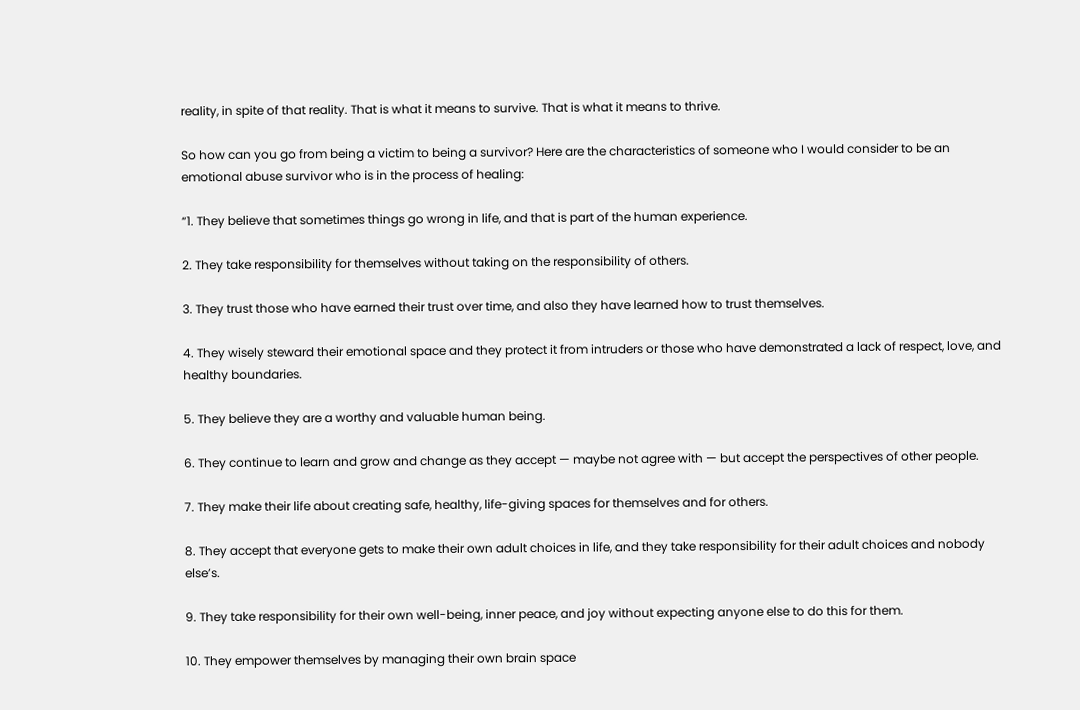reality, in spite of that reality. That is what it means to survive. That is what it means to thrive.

So how can you go from being a victim to being a survivor? Here are the characteristics of someone who I would consider to be an emotional abuse survivor who is in the process of healing:

“1. They believe that sometimes things go wrong in life, and that is part of the human experience.

2. They take responsibility for themselves without taking on the responsibility of others.

3. They trust those who have earned their trust over time, and also they have learned how to trust themselves.

4. They wisely steward their emotional space and they protect it from intruders or those who have demonstrated a lack of respect, love, and healthy boundaries.

5. They believe they are a worthy and valuable human being.

6. They continue to learn and grow and change as they accept — maybe not agree with — but accept the perspectives of other people.

7. They make their life about creating safe, healthy, life-giving spaces for themselves and for others.

8. They accept that everyone gets to make their own adult choices in life, and they take responsibility for their adult choices and nobody else’s.

9. They take responsibility for their own well-being, inner peace, and joy without expecting anyone else to do this for them.

10. They empower themselves by managing their own brain space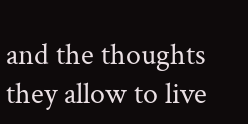and the thoughts they allow to live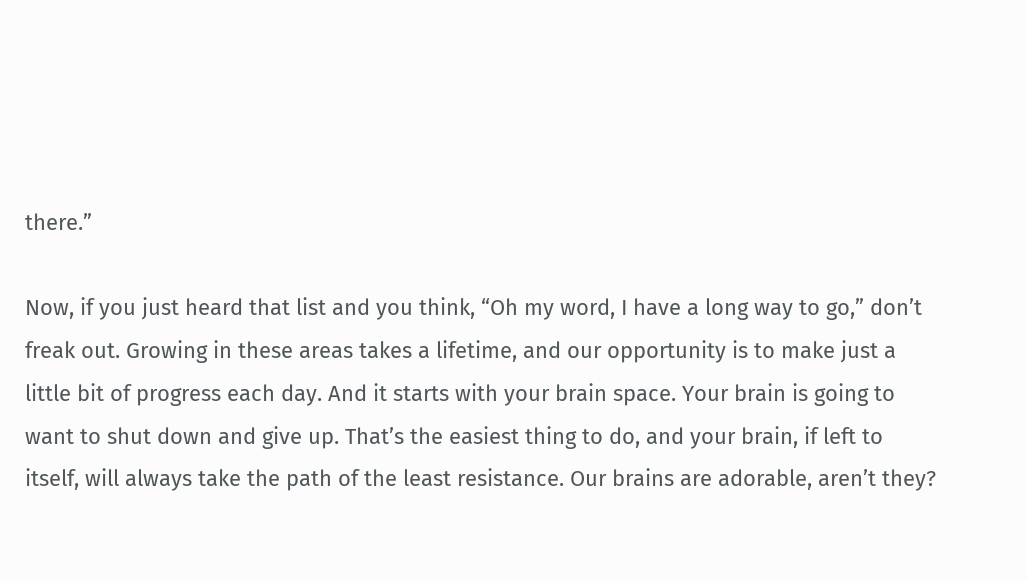there.”

Now, if you just heard that list and you think, “Oh my word, I have a long way to go,” don’t freak out. Growing in these areas takes a lifetime, and our opportunity is to make just a little bit of progress each day. And it starts with your brain space. Your brain is going to want to shut down and give up. That’s the easiest thing to do, and your brain, if left to itself, will always take the path of the least resistance. Our brains are adorable, aren’t they?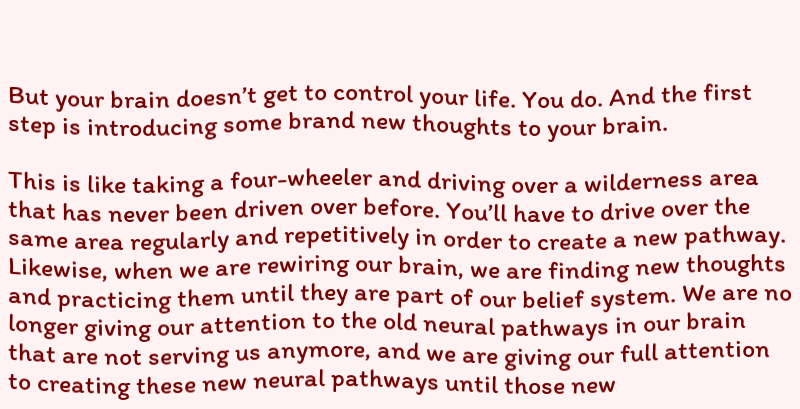But your brain doesn’t get to control your life. You do. And the first step is introducing some brand new thoughts to your brain.

This is like taking a four-wheeler and driving over a wilderness area that has never been driven over before. You’ll have to drive over the same area regularly and repetitively in order to create a new pathway. Likewise, when we are rewiring our brain, we are finding new thoughts and practicing them until they are part of our belief system. We are no longer giving our attention to the old neural pathways in our brain that are not serving us anymore, and we are giving our full attention to creating these new neural pathways until those new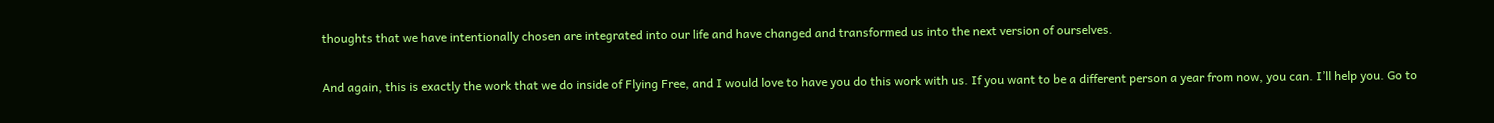thoughts that we have intentionally chosen are integrated into our life and have changed and transformed us into the next version of ourselves.

And again, this is exactly the work that we do inside of Flying Free, and I would love to have you do this work with us. If you want to be a different person a year from now, you can. I’ll help you. Go to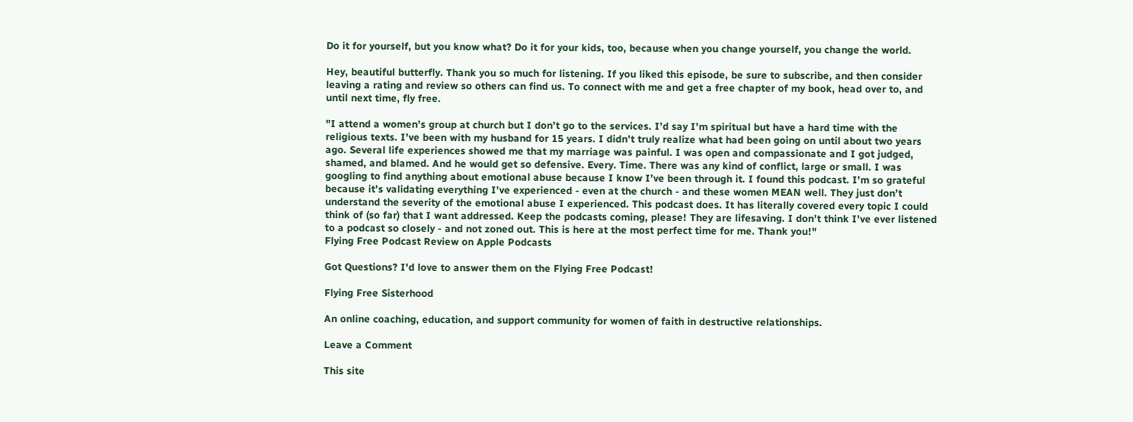Do it for yourself, but you know what? Do it for your kids, too, because when you change yourself, you change the world.

Hey, beautiful butterfly. Thank you so much for listening. If you liked this episode, be sure to subscribe, and then consider leaving a rating and review so others can find us. To connect with me and get a free chapter of my book, head over to, and until next time, fly free.

"I attend a women’s group at church but I don’t go to the services. I’d say I’m spiritual but have a hard time with the religious texts. I’ve been with my husband for 15 years. I didn’t truly realize what had been going on until about two years ago. Several life experiences showed me that my marriage was painful. I was open and compassionate and I got judged, shamed, and blamed. And he would get so defensive. Every. Time. There was any kind of conflict, large or small. I was googling to find anything about emotional abuse because I know I’ve been through it. I found this podcast. I’m so grateful because it’s validating everything I’ve experienced - even at the church - and these women MEAN well. They just don’t understand the severity of the emotional abuse I experienced. This podcast does. It has literally covered every topic I could think of (so far) that I want addressed. Keep the podcasts coming, please! They are lifesaving. I don’t think I’ve ever listened to a podcast so closely - and not zoned out. This is here at the most perfect time for me. Thank you!"
Flying Free Podcast Review on Apple Podcasts

Got Questions? I'd love to answer them on the Flying Free Podcast!

Flying Free Sisterhood

An online coaching, education, and support community for women of faith in destructive relationships.

Leave a Comment

This site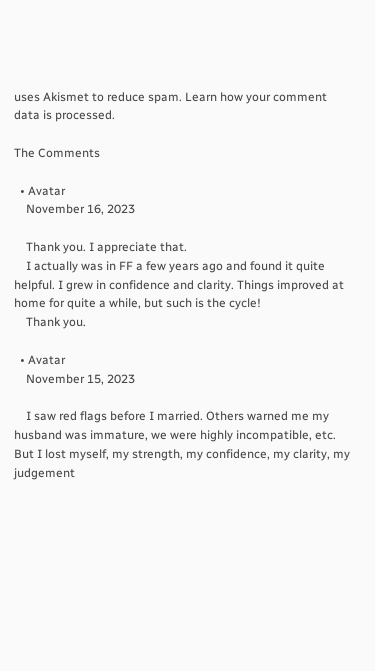uses Akismet to reduce spam. Learn how your comment data is processed.

The Comments

  • Avatar
    November 16, 2023

    Thank you. I appreciate that.
    I actually was in FF a few years ago and found it quite helpful. I grew in confidence and clarity. Things improved at home for quite a while, but such is the cycle!
    Thank you.

  • Avatar
    November 15, 2023

    I saw red flags before I married. Others warned me my husband was immature, we were highly incompatible, etc. But I lost myself, my strength, my confidence, my clarity, my judgement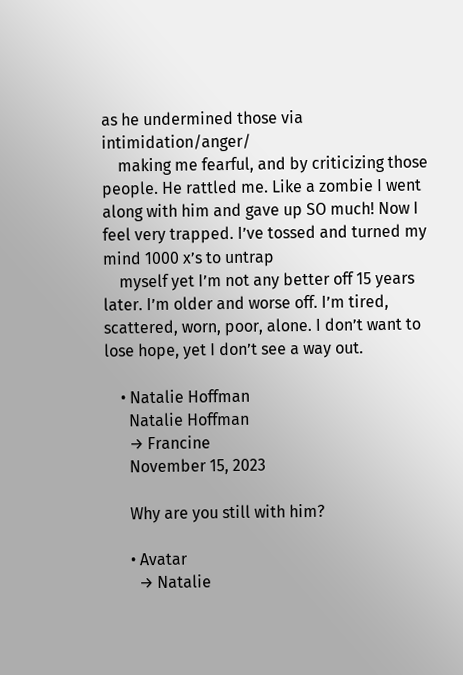as he undermined those via intimidation/anger/
    making me fearful, and by criticizing those people. He rattled me. Like a zombie I went along with him and gave up SO much! Now I feel very trapped. I’ve tossed and turned my mind 1000 x’s to untrap
    myself yet I’m not any better off 15 years later. I’m older and worse off. I’m tired, scattered, worn, poor, alone. I don’t want to lose hope, yet I don’t see a way out.

    • Natalie Hoffman
      Natalie Hoffman
      → Francine
      November 15, 2023

      Why are you still with him?

      • Avatar
        → Natalie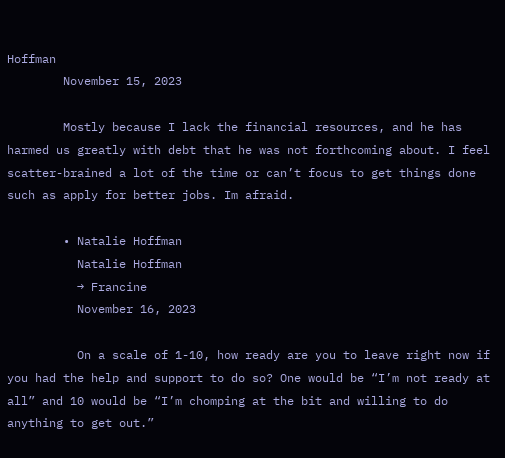Hoffman
        November 15, 2023

        Mostly because I lack the financial resources, and he has harmed us greatly with debt that he was not forthcoming about. I feel scatter-brained a lot of the time or can’t focus to get things done such as apply for better jobs. Im afraid.

        • Natalie Hoffman
          Natalie Hoffman
          → Francine
          November 16, 2023

          On a scale of 1-10, how ready are you to leave right now if you had the help and support to do so? One would be “I’m not ready at all” and 10 would be “I’m chomping at the bit and willing to do anything to get out.”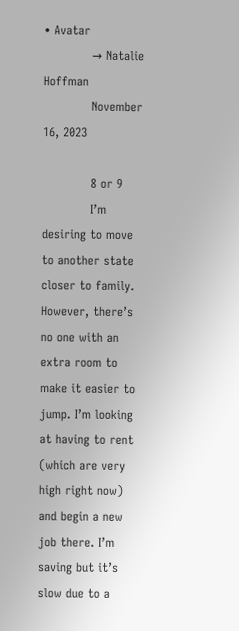• Avatar
            → Natalie Hoffman
            November 16, 2023

            8 or 9
            I’m desiring to move to another state closer to family. However, there’s no one with an extra room to make it easier to jump. I’m looking at having to rent (which are very high right now) and begin a new job there. I’m saving but it’s slow due to a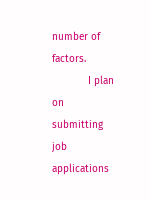number of factors.
            I plan on submitting job applications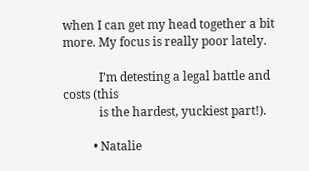when I can get my head together a bit more. My focus is really poor lately.

            I’m detesting a legal battle and costs (this
            is the hardest, yuckiest part!).

          • Natalie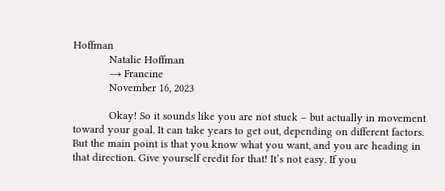Hoffman
            Natalie Hoffman
            → Francine
            November 16, 2023

            Okay! So it sounds like you are not stuck – but actually in movement toward your goal. It can take years to get out, depending on different factors. But the main point is that you know what you want, and you are heading in that direction. Give yourself credit for that! It’s not easy. If you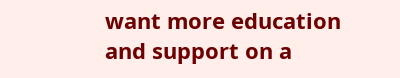want more education and support on a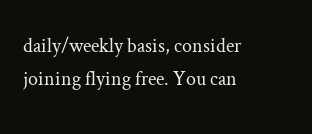daily/weekly basis, consider joining flying free. You can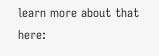learn more about that here: